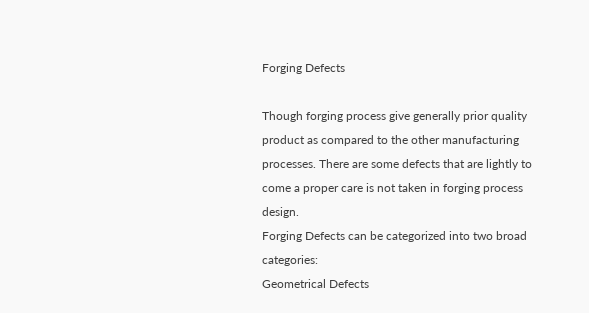Forging Defects

Though forging process give generally prior quality product as compared to the other manufacturing processes. There are some defects that are lightly to come a proper care is not taken in forging process design.
Forging Defects can be categorized into two broad categories:
Geometrical Defects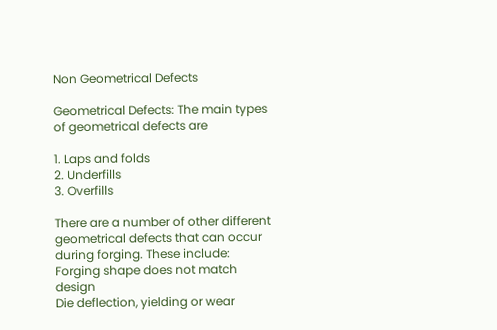Non Geometrical Defects

Geometrical Defects: The main types of geometrical defects are

1. Laps and folds
2. Underfills
3. Overfills

There are a number of other different geometrical defects that can occur during forging. These include:
Forging shape does not match design
Die deflection, yielding or wear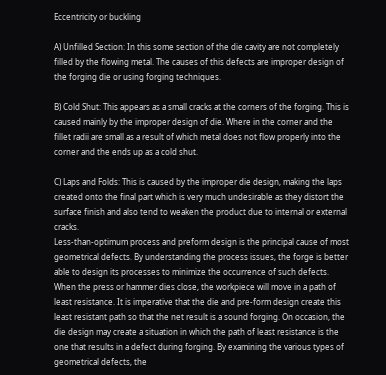Eccentricity or buckling

A) Unfilled Section: In this some section of the die cavity are not completely filled by the flowing metal. The causes of this defects are improper design of the forging die or using forging techniques.

B) Cold Shut: This appears as a small cracks at the corners of the forging. This is caused mainly by the improper design of die. Where in the corner and the fillet radii are small as a result of which metal does not flow properly into the corner and the ends up as a cold shut.

C) Laps and Folds: This is caused by the improper die design, making the laps created onto the final part which is very much undesirable as they distort the surface finish and also tend to weaken the product due to internal or external cracks.
Less-than-optimum process and preform design is the principal cause of most geometrical defects. By understanding the process issues, the forge is better able to design its processes to minimize the occurrence of such defects.
When the press or hammer dies close, the workpiece will move in a path of least resistance. It is imperative that the die and pre-form design create this least resistant path so that the net result is a sound forging. On occasion, the die design may create a situation in which the path of least resistance is the one that results in a defect during forging. By examining the various types of geometrical defects, the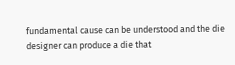fundamental cause can be understood and the die designer can produce a die that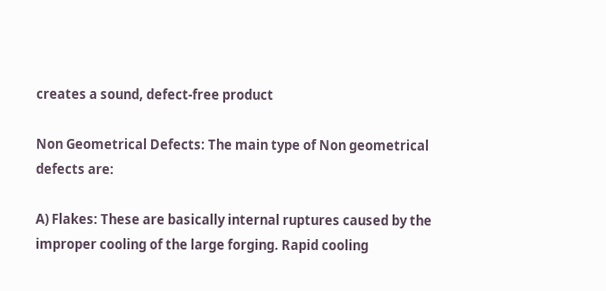creates a sound, defect-free product

Non Geometrical Defects: The main type of Non geometrical defects are:

A) Flakes: These are basically internal ruptures caused by the improper cooling of the large forging. Rapid cooling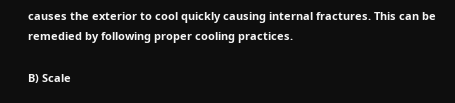causes the exterior to cool quickly causing internal fractures. This can be remedied by following proper cooling practices.

B) Scale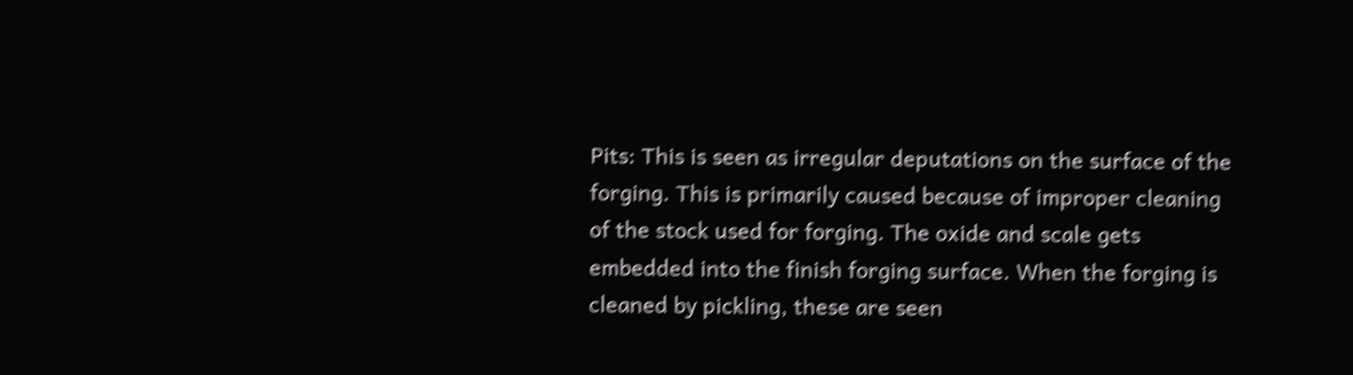Pits: This is seen as irregular deputations on the surface of the forging. This is primarily caused because of improper cleaning of the stock used for forging. The oxide and scale gets embedded into the finish forging surface. When the forging is cleaned by pickling, these are seen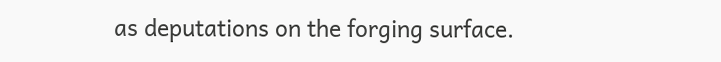as deputations on the forging surface.